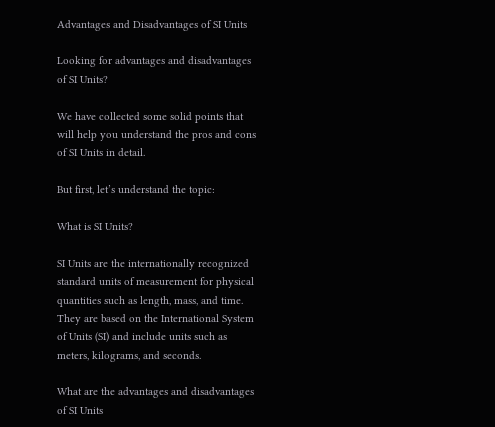Advantages and Disadvantages of SI Units

Looking for advantages and disadvantages of SI Units?

We have collected some solid points that will help you understand the pros and cons of SI Units in detail.

But first, let’s understand the topic:

What is SI Units?

SI Units are the internationally recognized standard units of measurement for physical quantities such as length, mass, and time. They are based on the International System of Units (SI) and include units such as meters, kilograms, and seconds.

What are the advantages and disadvantages of SI Units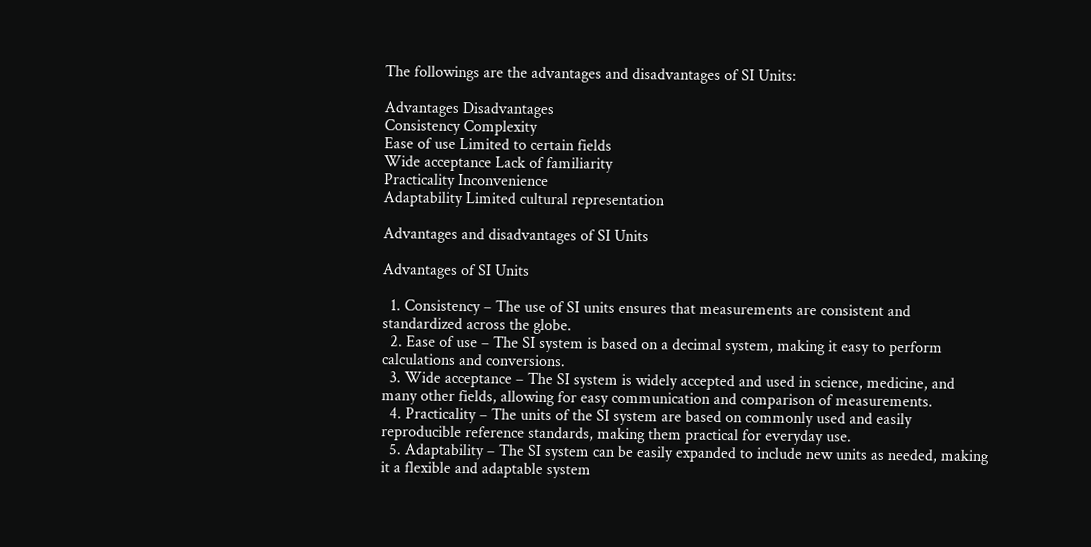The followings are the advantages and disadvantages of SI Units:

Advantages Disadvantages
Consistency Complexity
Ease of use Limited to certain fields
Wide acceptance Lack of familiarity
Practicality Inconvenience
Adaptability Limited cultural representation

Advantages and disadvantages of SI Units

Advantages of SI Units

  1. Consistency – The use of SI units ensures that measurements are consistent and standardized across the globe.
  2. Ease of use – The SI system is based on a decimal system, making it easy to perform calculations and conversions.
  3. Wide acceptance – The SI system is widely accepted and used in science, medicine, and many other fields, allowing for easy communication and comparison of measurements.
  4. Practicality – The units of the SI system are based on commonly used and easily reproducible reference standards, making them practical for everyday use.
  5. Adaptability – The SI system can be easily expanded to include new units as needed, making it a flexible and adaptable system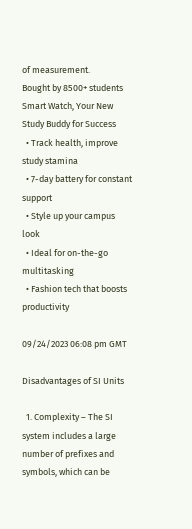of measurement.
Bought by 8500+ students
Smart Watch, Your New Study Buddy for Success
  • Track health, improve study stamina
  • 7-day battery for constant support
  • Style up your campus look
  • Ideal for on-the-go multitasking
  • Fashion tech that boosts productivity

09/24/2023 06:08 pm GMT

Disadvantages of SI Units

  1. Complexity – The SI system includes a large number of prefixes and symbols, which can be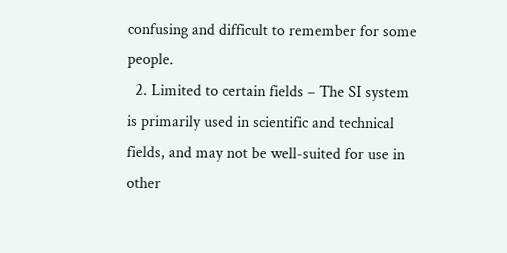confusing and difficult to remember for some people.
  2. Limited to certain fields – The SI system is primarily used in scientific and technical fields, and may not be well-suited for use in other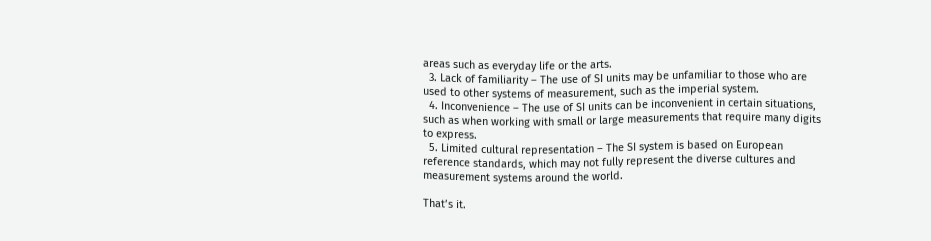areas such as everyday life or the arts.
  3. Lack of familiarity – The use of SI units may be unfamiliar to those who are used to other systems of measurement, such as the imperial system.
  4. Inconvenience – The use of SI units can be inconvenient in certain situations, such as when working with small or large measurements that require many digits to express.
  5. Limited cultural representation – The SI system is based on European reference standards, which may not fully represent the diverse cultures and measurement systems around the world.

That’s it.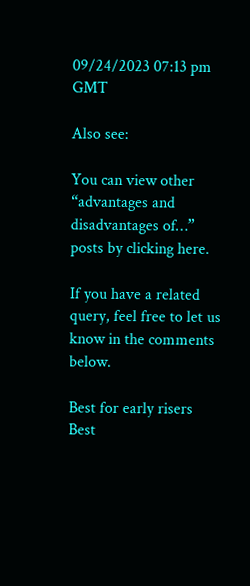09/24/2023 07:13 pm GMT

Also see:

You can view other “advantages and disadvantages of…” posts by clicking here.

If you have a related query, feel free to let us know in the comments below.

Best for early risers
Best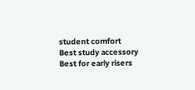student comfort
Best study accessory
Best for early risers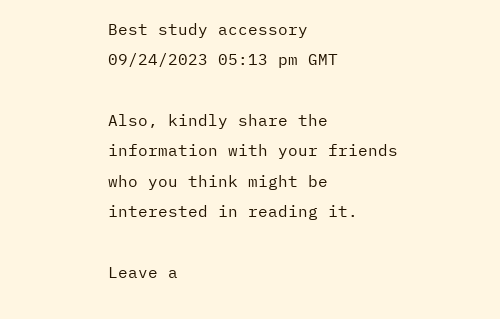Best study accessory
09/24/2023 05:13 pm GMT

Also, kindly share the information with your friends who you think might be interested in reading it.

Leave a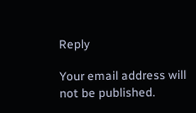Reply

Your email address will not be published.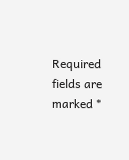Required fields are marked *